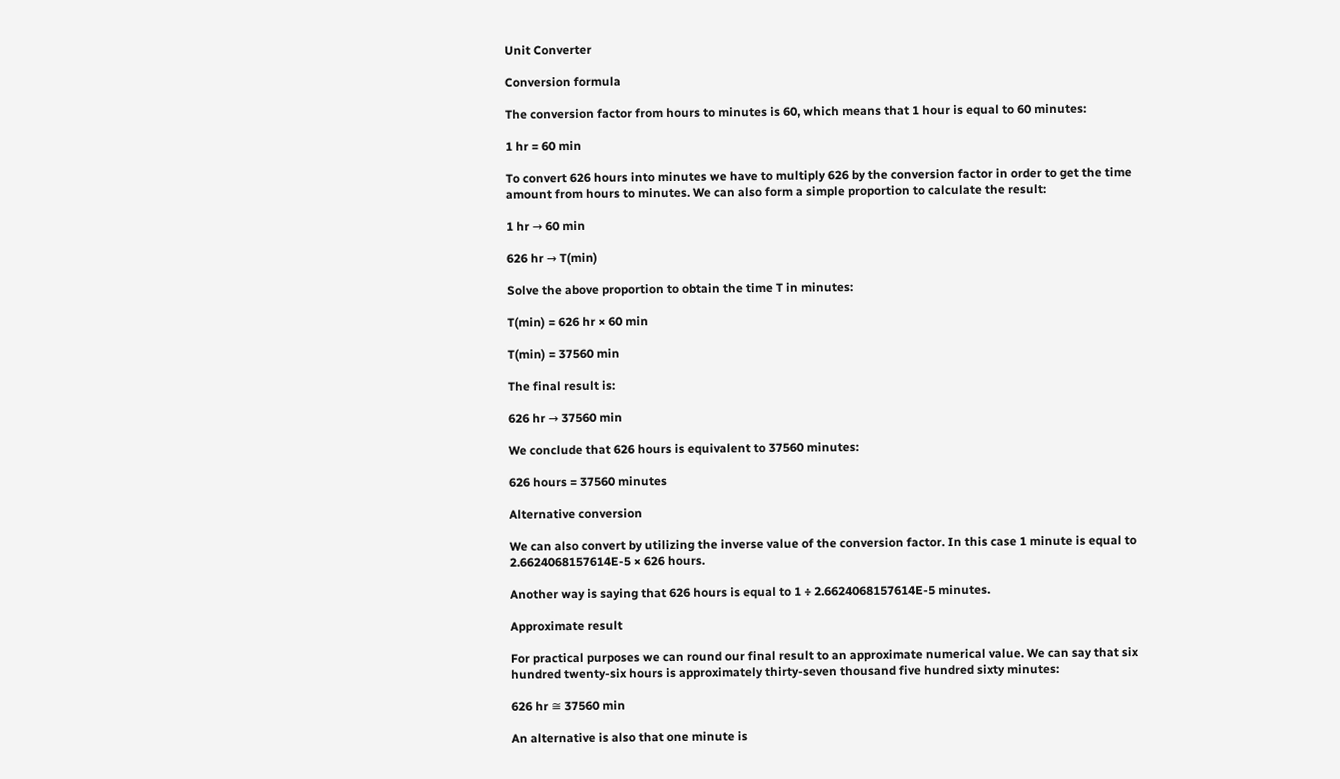Unit Converter

Conversion formula

The conversion factor from hours to minutes is 60, which means that 1 hour is equal to 60 minutes:

1 hr = 60 min

To convert 626 hours into minutes we have to multiply 626 by the conversion factor in order to get the time amount from hours to minutes. We can also form a simple proportion to calculate the result:

1 hr → 60 min

626 hr → T(min)

Solve the above proportion to obtain the time T in minutes:

T(min) = 626 hr × 60 min

T(min) = 37560 min

The final result is:

626 hr → 37560 min

We conclude that 626 hours is equivalent to 37560 minutes:

626 hours = 37560 minutes

Alternative conversion

We can also convert by utilizing the inverse value of the conversion factor. In this case 1 minute is equal to 2.6624068157614E-5 × 626 hours.

Another way is saying that 626 hours is equal to 1 ÷ 2.6624068157614E-5 minutes.

Approximate result

For practical purposes we can round our final result to an approximate numerical value. We can say that six hundred twenty-six hours is approximately thirty-seven thousand five hundred sixty minutes:

626 hr ≅ 37560 min

An alternative is also that one minute is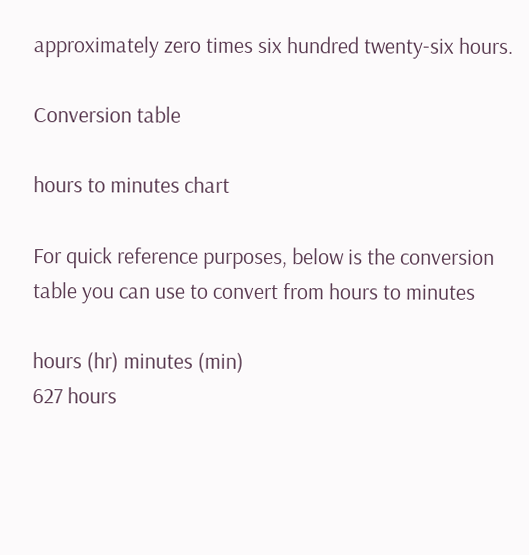approximately zero times six hundred twenty-six hours.

Conversion table

hours to minutes chart

For quick reference purposes, below is the conversion table you can use to convert from hours to minutes

hours (hr) minutes (min)
627 hours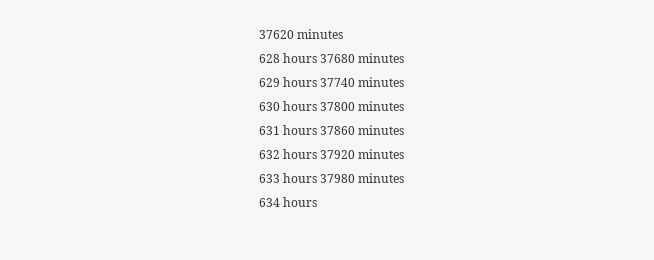37620 minutes
628 hours 37680 minutes
629 hours 37740 minutes
630 hours 37800 minutes
631 hours 37860 minutes
632 hours 37920 minutes
633 hours 37980 minutes
634 hours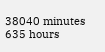38040 minutes
635 hours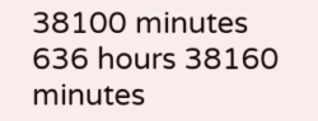38100 minutes
636 hours 38160 minutes